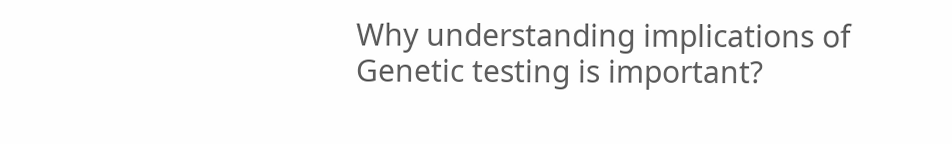Why understanding implications of Genetic testing is important?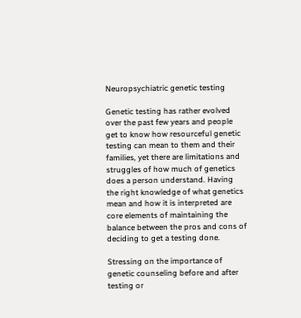Neuropsychiatric genetic testing

Genetic testing has rather evolved over the past few years and people get to know how resourceful genetic testing can mean to them and their families, yet there are limitations and struggles of how much of genetics does a person understand. Having the right knowledge of what genetics mean and how it is interpreted are core elements of maintaining the balance between the pros and cons of deciding to get a testing done.

Stressing on the importance of genetic counseling before and after testing or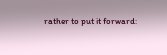rather to put it forward: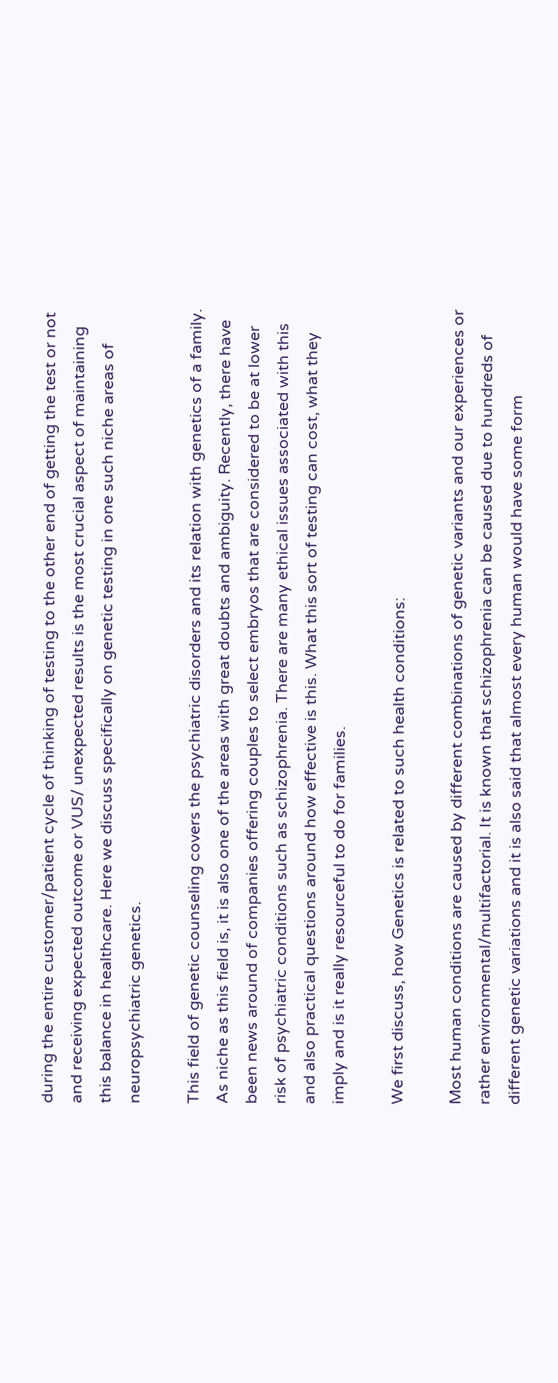during the entire customer/patient cycle of thinking of testing to the other end of getting the test or not and receiving expected outcome or VUS/ unexpected results is the most crucial aspect of maintaining this balance in healthcare. Here we discuss specifically on genetic testing in one such niche areas of neuropsychiatric genetics.

This field of genetic counseling covers the psychiatric disorders and its relation with genetics of a family. As niche as this field is, it is also one of the areas with great doubts and ambiguity. Recently, there have been news around of companies offering couples to select embryos that are considered to be at lower risk of psychiatric conditions such as schizophrenia. There are many ethical issues associated with this and also practical questions around how effective is this. What this sort of testing can cost, what they imply and is it really resourceful to do for families.

We first discuss, how Genetics is related to such health conditions:

Most human conditions are caused by different combinations of genetic variants and our experiences or rather environmental/multifactorial. It is known that schizophrenia can be caused due to hundreds of different genetic variations and it is also said that almost every human would have some form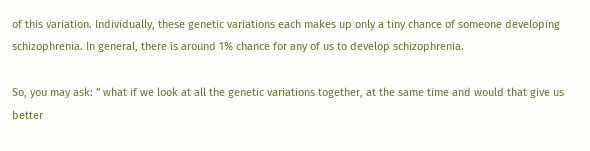of this variation. Individually, these genetic variations each makes up only a tiny chance of someone developing schizophrenia. In general, there is around 1% chance for any of us to develop schizophrenia.

So, you may ask: ” what if we look at all the genetic variations together, at the same time and would that give us better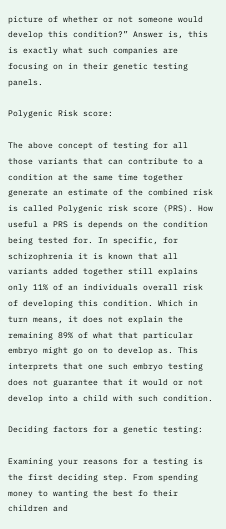picture of whether or not someone would develop this condition?” Answer is, this is exactly what such companies are focusing on in their genetic testing panels.

Polygenic Risk score:

The above concept of testing for all those variants that can contribute to a condition at the same time together generate an estimate of the combined risk is called Polygenic risk score (PRS). How useful a PRS is depends on the condition being tested for. In specific, for schizophrenia it is known that all variants added together still explains only 11% of an individuals overall risk of developing this condition. Which in turn means, it does not explain the remaining 89% of what that particular embryo might go on to develop as. This interprets that one such embryo testing does not guarantee that it would or not develop into a child with such condition.

Deciding factors for a genetic testing:

Examining your reasons for a testing is the first deciding step. From spending money to wanting the best fo their children and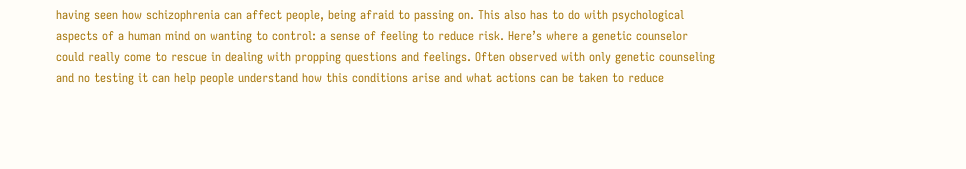having seen how schizophrenia can affect people, being afraid to passing on. This also has to do with psychological aspects of a human mind on wanting to control: a sense of feeling to reduce risk. Here’s where a genetic counselor could really come to rescue in dealing with propping questions and feelings. Often observed with only genetic counseling and no testing it can help people understand how this conditions arise and what actions can be taken to reduce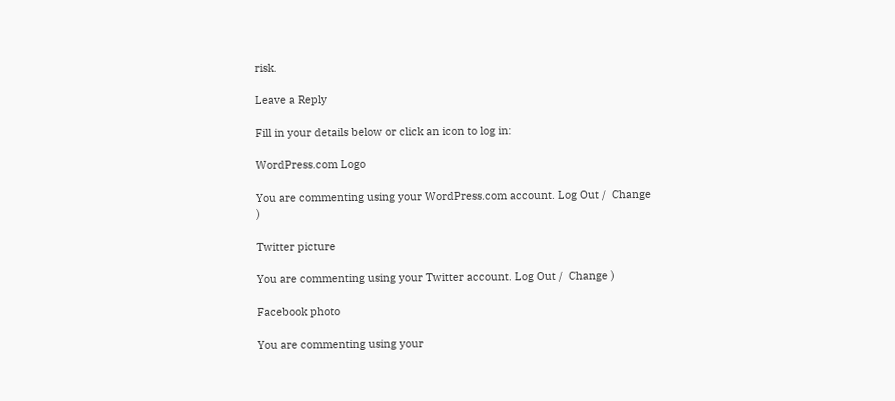risk.

Leave a Reply

Fill in your details below or click an icon to log in:

WordPress.com Logo

You are commenting using your WordPress.com account. Log Out /  Change )

Twitter picture

You are commenting using your Twitter account. Log Out /  Change )

Facebook photo

You are commenting using your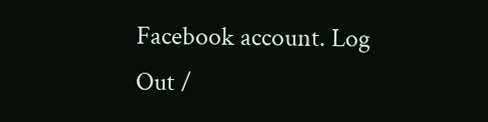Facebook account. Log Out /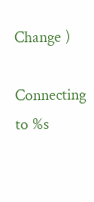Change )

Connecting to %s